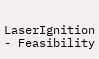LaserIgnition - Feasibility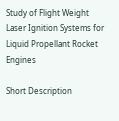Study of Flight Weight Laser Ignition Systems for Liquid Propellant Rocket Engines

Short Description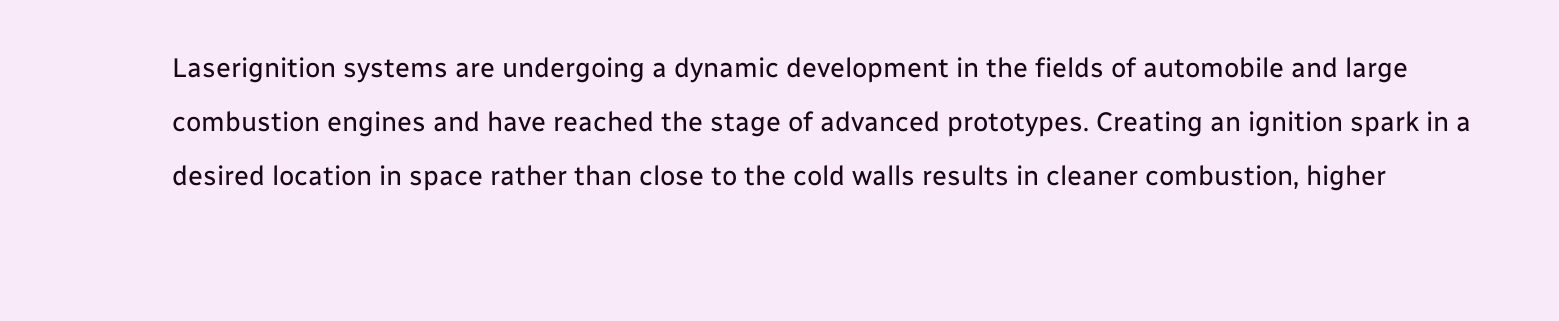Laserignition systems are undergoing a dynamic development in the fields of automobile and large combustion engines and have reached the stage of advanced prototypes. Creating an ignition spark in a desired location in space rather than close to the cold walls results in cleaner combustion, higher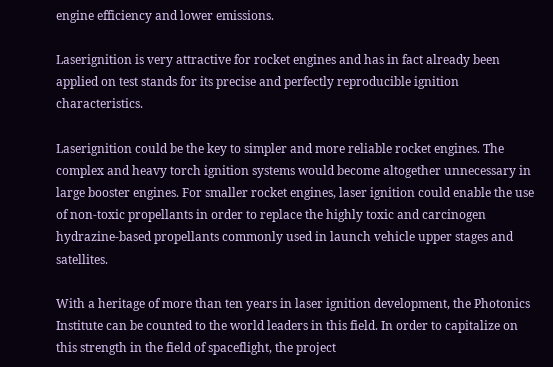engine efficiency and lower emissions.

Laserignition is very attractive for rocket engines and has in fact already been applied on test stands for its precise and perfectly reproducible ignition characteristics.

Laserignition could be the key to simpler and more reliable rocket engines. The complex and heavy torch ignition systems would become altogether unnecessary in large booster engines. For smaller rocket engines, laser ignition could enable the use of non-toxic propellants in order to replace the highly toxic and carcinogen hydrazine-based propellants commonly used in launch vehicle upper stages and satellites.

With a heritage of more than ten years in laser ignition development, the Photonics Institute can be counted to the world leaders in this field. In order to capitalize on this strength in the field of spaceflight, the project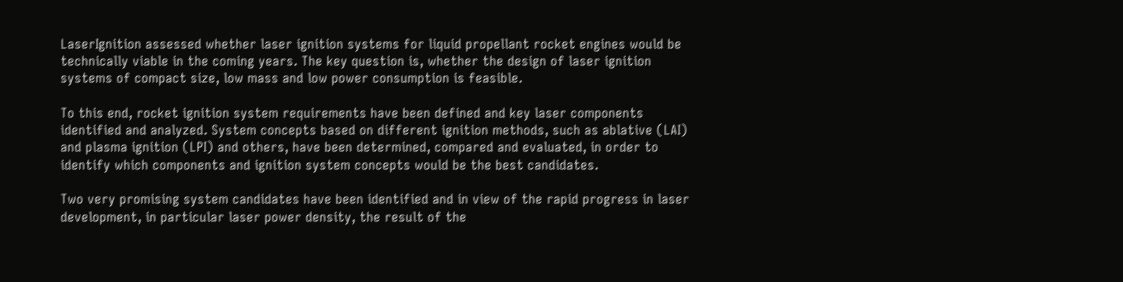LaserIgnition assessed whether laser ignition systems for liquid propellant rocket engines would be technically viable in the coming years. The key question is, whether the design of laser ignition systems of compact size, low mass and low power consumption is feasible.

To this end, rocket ignition system requirements have been defined and key laser components identified and analyzed. System concepts based on different ignition methods, such as ablative (LAI) and plasma ignition (LPI) and others, have been determined, compared and evaluated, in order to identify which components and ignition system concepts would be the best candidates.

Two very promising system candidates have been identified and in view of the rapid progress in laser development, in particular laser power density, the result of the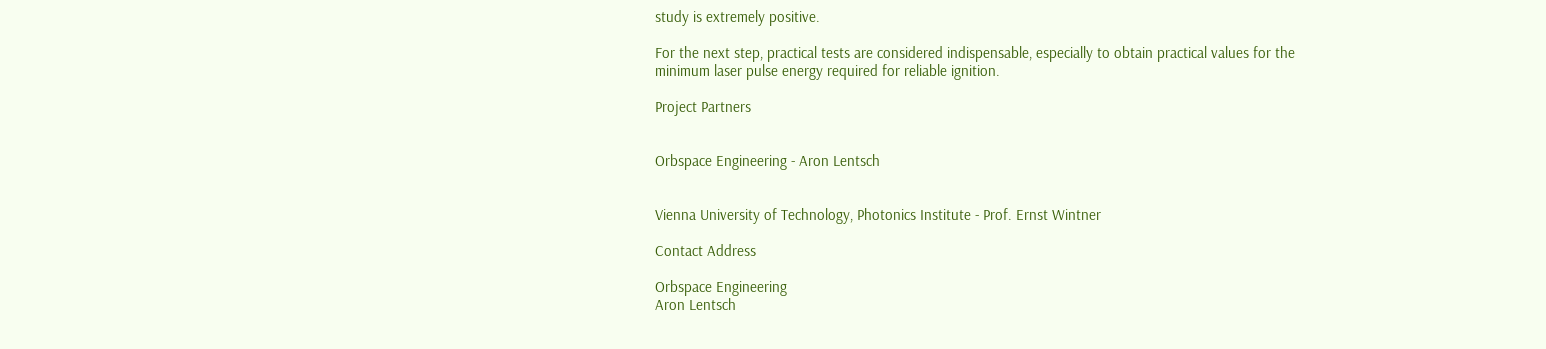study is extremely positive.

For the next step, practical tests are considered indispensable, especially to obtain practical values for the minimum laser pulse energy required for reliable ignition.

Project Partners


Orbspace Engineering - Aron Lentsch


Vienna University of Technology, Photonics Institute - Prof. Ernst Wintner

Contact Address

Orbspace Engineering
Aron Lentsch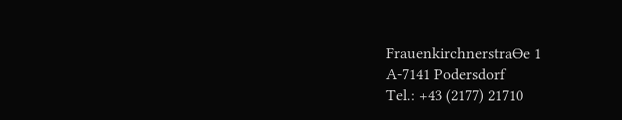FrauenkirchnerstraƟe 1
A-7141 Podersdorf
Tel.: +43 (2177) 21710